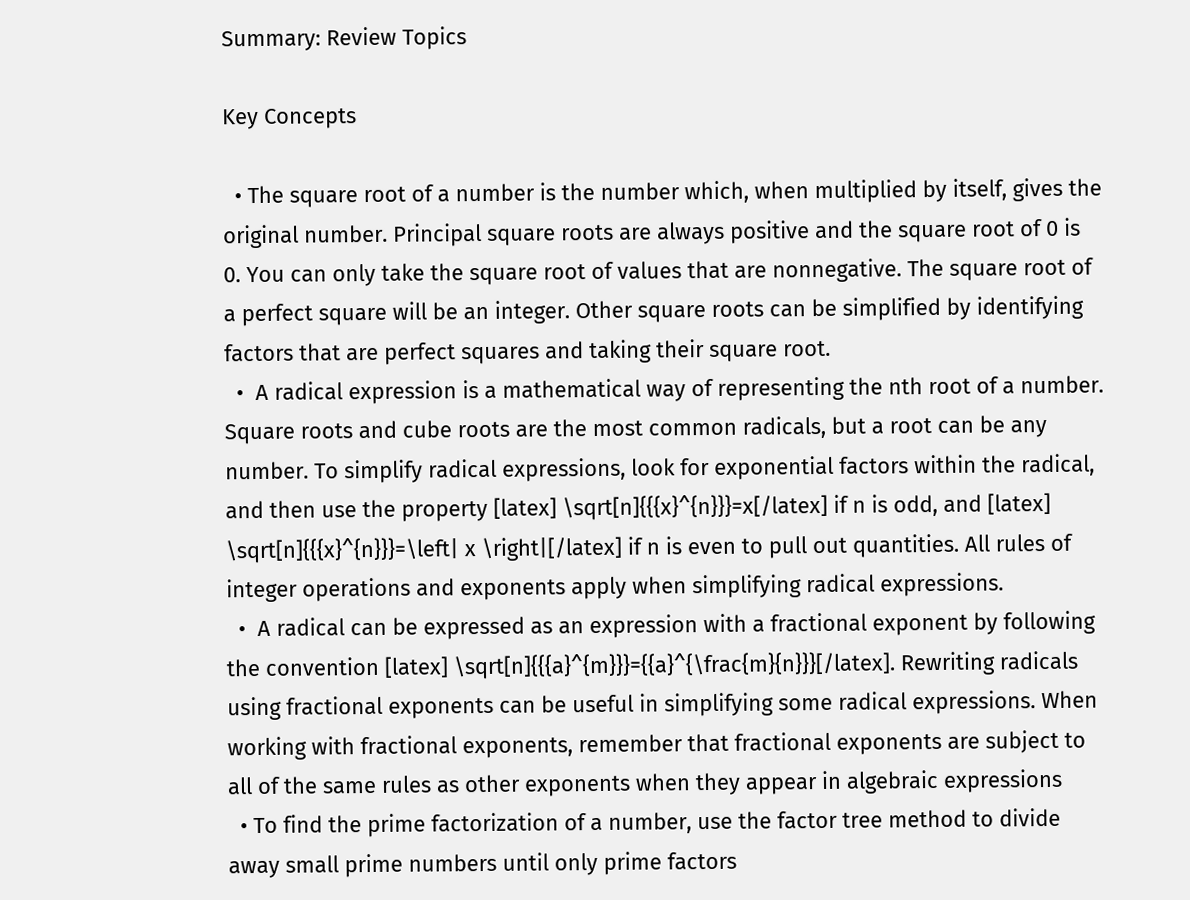Summary: Review Topics

Key Concepts

  • The square root of a number is the number which, when multiplied by itself, gives the original number. Principal square roots are always positive and the square root of 0 is 0. You can only take the square root of values that are nonnegative. The square root of a perfect square will be an integer. Other square roots can be simplified by identifying factors that are perfect squares and taking their square root.
  •  A radical expression is a mathematical way of representing the nth root of a number. Square roots and cube roots are the most common radicals, but a root can be any number. To simplify radical expressions, look for exponential factors within the radical, and then use the property [latex] \sqrt[n]{{{x}^{n}}}=x[/latex] if n is odd, and [latex] \sqrt[n]{{{x}^{n}}}=\left| x \right|[/latex] if n is even to pull out quantities. All rules of integer operations and exponents apply when simplifying radical expressions.
  •  A radical can be expressed as an expression with a fractional exponent by following the convention [latex] \sqrt[n]{{{a}^{m}}}={{a}^{\frac{m}{n}}}[/latex]. Rewriting radicals using fractional exponents can be useful in simplifying some radical expressions. When working with fractional exponents, remember that fractional exponents are subject to all of the same rules as other exponents when they appear in algebraic expressions
  • To find the prime factorization of a number, use the factor tree method to divide away small prime numbers until only prime factors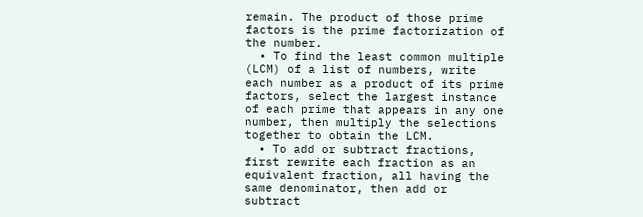remain. The product of those prime factors is the prime factorization of the number.
  • To find the least common multiple (LCM) of a list of numbers, write each number as a product of its prime factors, select the largest instance of each prime that appears in any one number, then multiply the selections together to obtain the LCM.
  • To add or subtract fractions, first rewrite each fraction as an equivalent fraction, all having the same denominator, then add or subtract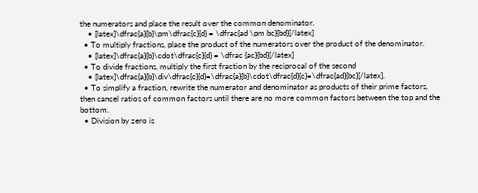the numerators and place the result over the common denominator.
    • [latex]\dfrac{a}{b}\pm\dfrac{c}{d} = \dfrac{ad \pm bc}{bd}[/latex]
  • To multiply fractions, place the product of the numerators over the product of the denominator.
    • [latex]\dfrac{a}{b}\cdot\dfrac{c}{d} = \dfrac {ac}{bd}[/latex]
  • To divide fractions, multiply the first fraction by the reciprocal of the second
    • [latex]\dfrac{a}{b}\div\dfrac{c}{d}=\dfrac{a}{b}\cdot\dfrac{d}{c}=\dfrac{ad}{bc}[/latex].
  • To simplify a fraction, rewrite the numerator and denominator as products of their prime factors, then cancel ratios of common factors until there are no more common factors between the top and the bottom.
  • Division by zero is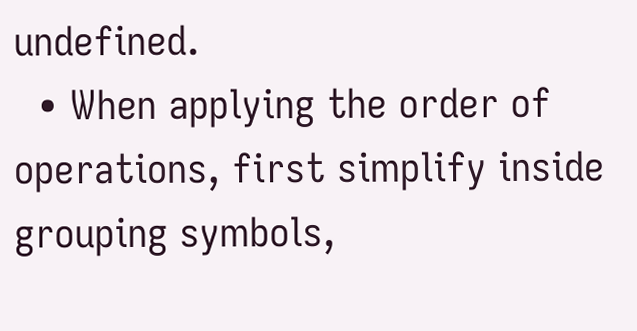undefined.
  • When applying the order of operations, first simplify inside grouping symbols,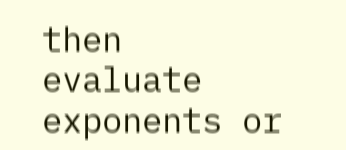then evaluate exponents or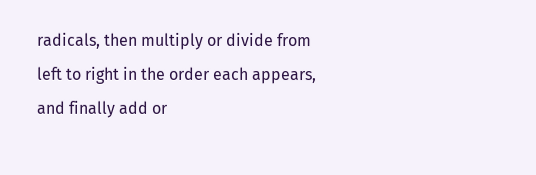radicals, then multiply or divide from left to right in the order each appears, and finally add or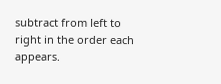subtract from left to right in the order each appears.